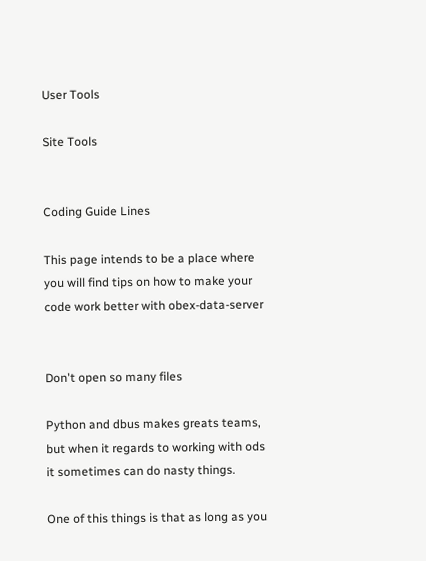User Tools

Site Tools


Coding Guide Lines

This page intends to be a place where you will find tips on how to make your code work better with obex-data-server


Don't open so many files

Python and dbus makes greats teams, but when it regards to working with ods it sometimes can do nasty things.

One of this things is that as long as you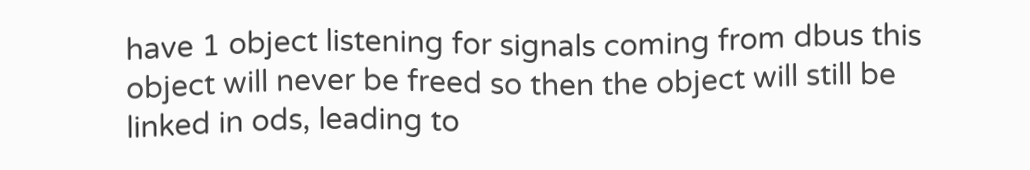have 1 object listening for signals coming from dbus this object will never be freed so then the object will still be linked in ods, leading to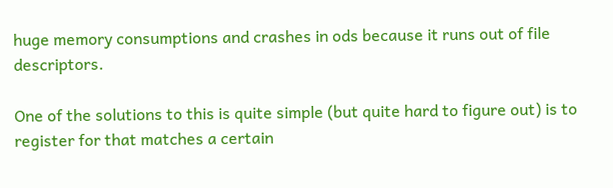huge memory consumptions and crashes in ods because it runs out of file descriptors.

One of the solutions to this is quite simple (but quite hard to figure out) is to register for that matches a certain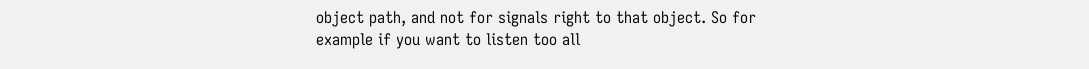object path, and not for signals right to that object. So for example if you want to listen too all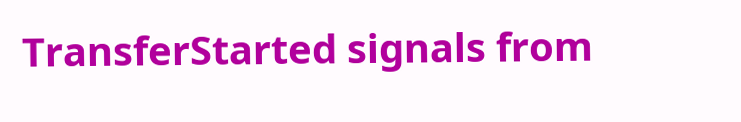TransferStarted signals from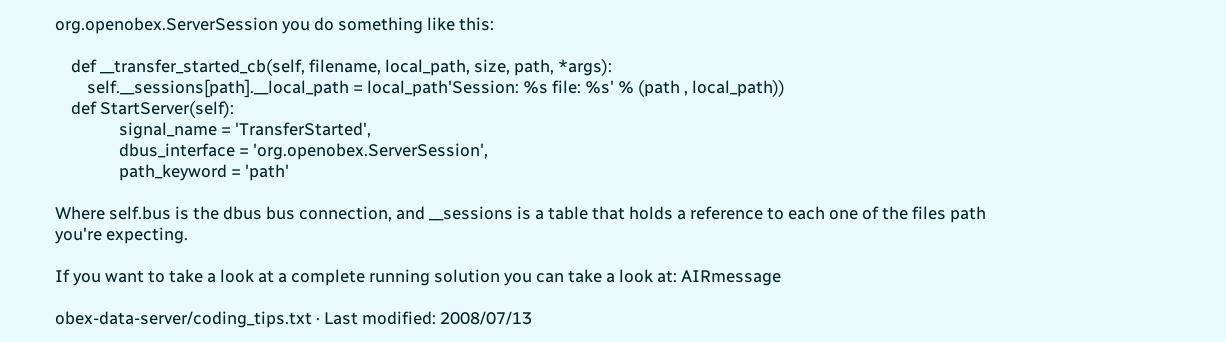org.openobex.ServerSession you do something like this:

    def __transfer_started_cb(self, filename, local_path, size, path, *args):
        self.__sessions[path].__local_path = local_path'Session: %s file: %s' % (path , local_path))
    def StartServer(self):
                signal_name = 'TransferStarted',
                dbus_interface = 'org.openobex.ServerSession',
                path_keyword = 'path'

Where self.bus is the dbus bus connection, and __sessions is a table that holds a reference to each one of the files path you're expecting.

If you want to take a look at a complete running solution you can take a look at: AIRmessage

obex-data-server/coding_tips.txt · Last modified: 2008/07/13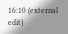16:10 (external edit)